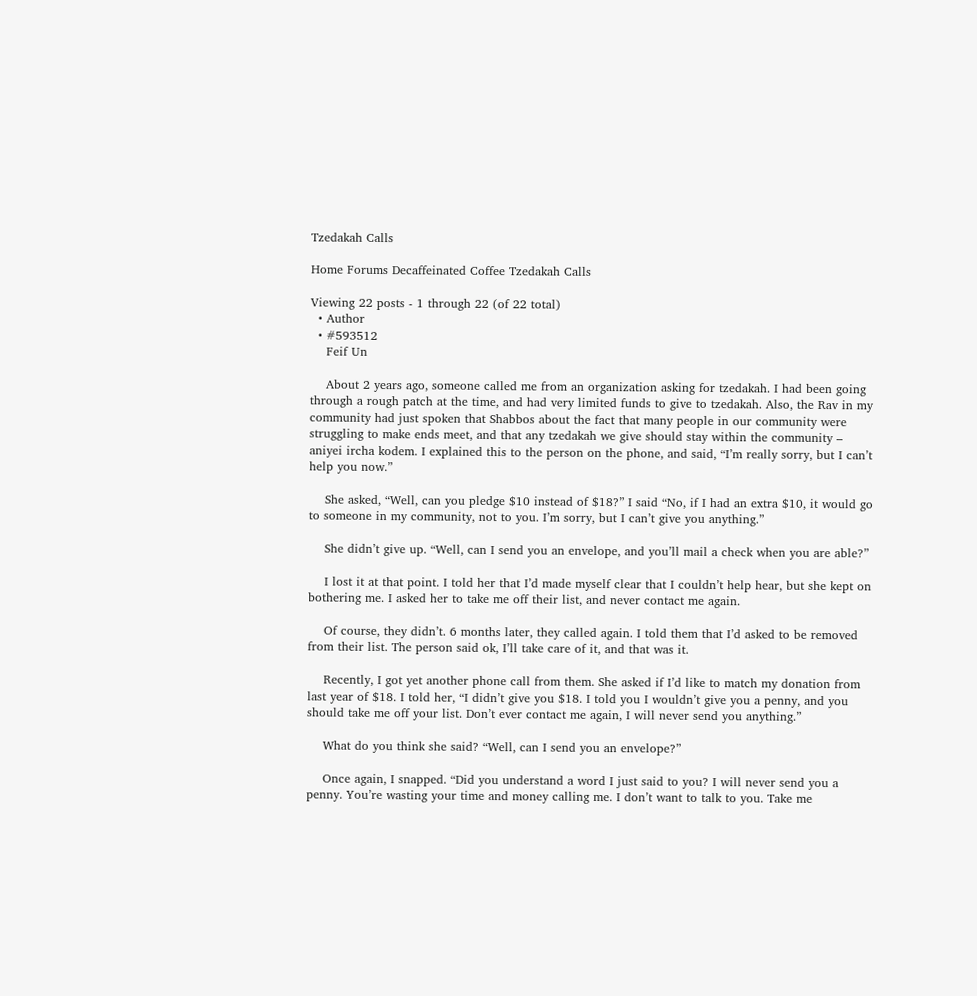Tzedakah Calls

Home Forums Decaffeinated Coffee Tzedakah Calls

Viewing 22 posts - 1 through 22 (of 22 total)
  • Author
  • #593512
    Feif Un

    About 2 years ago, someone called me from an organization asking for tzedakah. I had been going through a rough patch at the time, and had very limited funds to give to tzedakah. Also, the Rav in my community had just spoken that Shabbos about the fact that many people in our community were struggling to make ends meet, and that any tzedakah we give should stay within the community – aniyei ircha kodem. I explained this to the person on the phone, and said, “I’m really sorry, but I can’t help you now.”

    She asked, “Well, can you pledge $10 instead of $18?” I said “No, if I had an extra $10, it would go to someone in my community, not to you. I’m sorry, but I can’t give you anything.”

    She didn’t give up. “Well, can I send you an envelope, and you’ll mail a check when you are able?”

    I lost it at that point. I told her that I’d made myself clear that I couldn’t help hear, but she kept on bothering me. I asked her to take me off their list, and never contact me again.

    Of course, they didn’t. 6 months later, they called again. I told them that I’d asked to be removed from their list. The person said ok, I’ll take care of it, and that was it.

    Recently, I got yet another phone call from them. She asked if I’d like to match my donation from last year of $18. I told her, “I didn’t give you $18. I told you I wouldn’t give you a penny, and you should take me off your list. Don’t ever contact me again, I will never send you anything.”

    What do you think she said? “Well, can I send you an envelope?”

    Once again, I snapped. “Did you understand a word I just said to you? I will never send you a penny. You’re wasting your time and money calling me. I don’t want to talk to you. Take me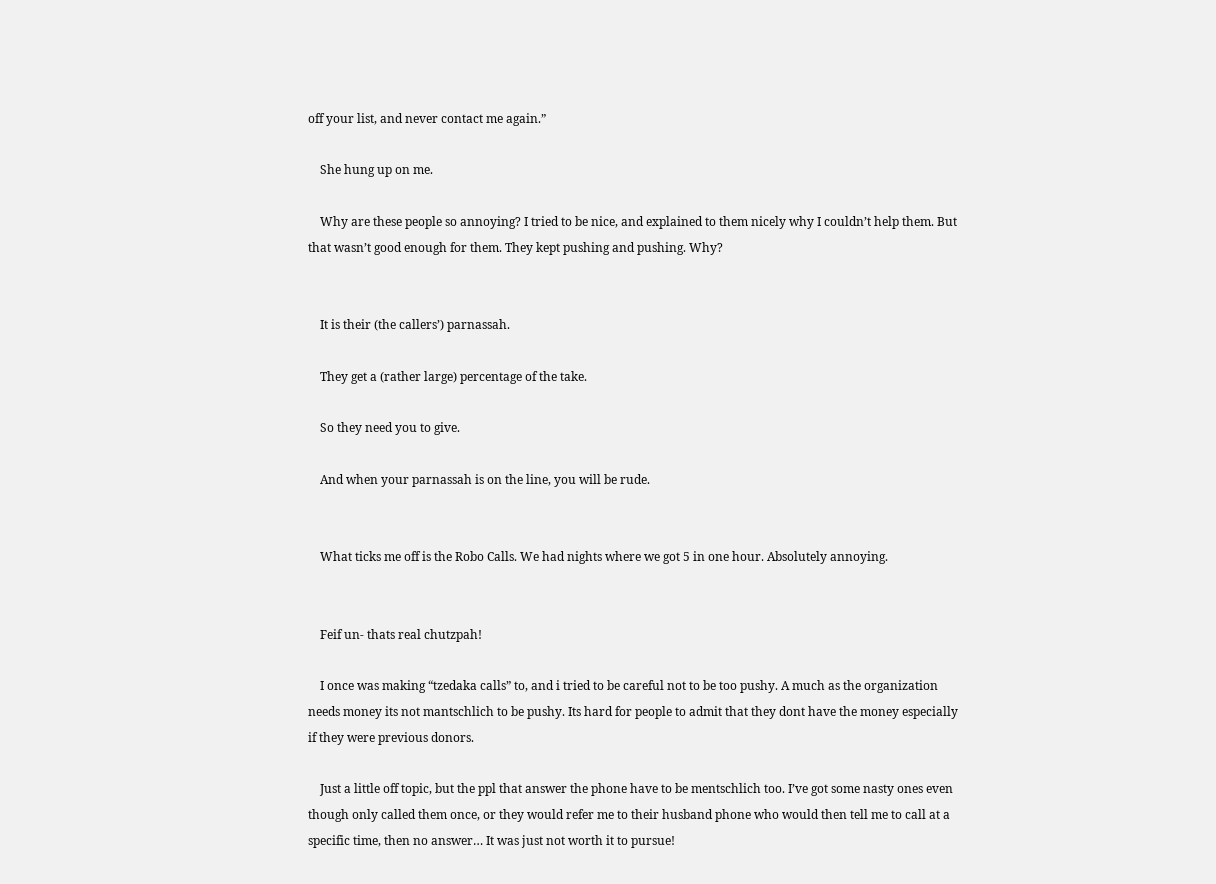off your list, and never contact me again.”

    She hung up on me.

    Why are these people so annoying? I tried to be nice, and explained to them nicely why I couldn’t help them. But that wasn’t good enough for them. They kept pushing and pushing. Why?


    It is their (the callers’) parnassah.

    They get a (rather large) percentage of the take.

    So they need you to give.

    And when your parnassah is on the line, you will be rude.


    What ticks me off is the Robo Calls. We had nights where we got 5 in one hour. Absolutely annoying.


    Feif un- thats real chutzpah!

    I once was making “tzedaka calls” to, and i tried to be careful not to be too pushy. A much as the organization needs money its not mantschlich to be pushy. Its hard for people to admit that they dont have the money especially if they were previous donors.

    Just a little off topic, but the ppl that answer the phone have to be mentschlich too. I’ve got some nasty ones even though only called them once, or they would refer me to their husband phone who would then tell me to call at a specific time, then no answer… It was just not worth it to pursue!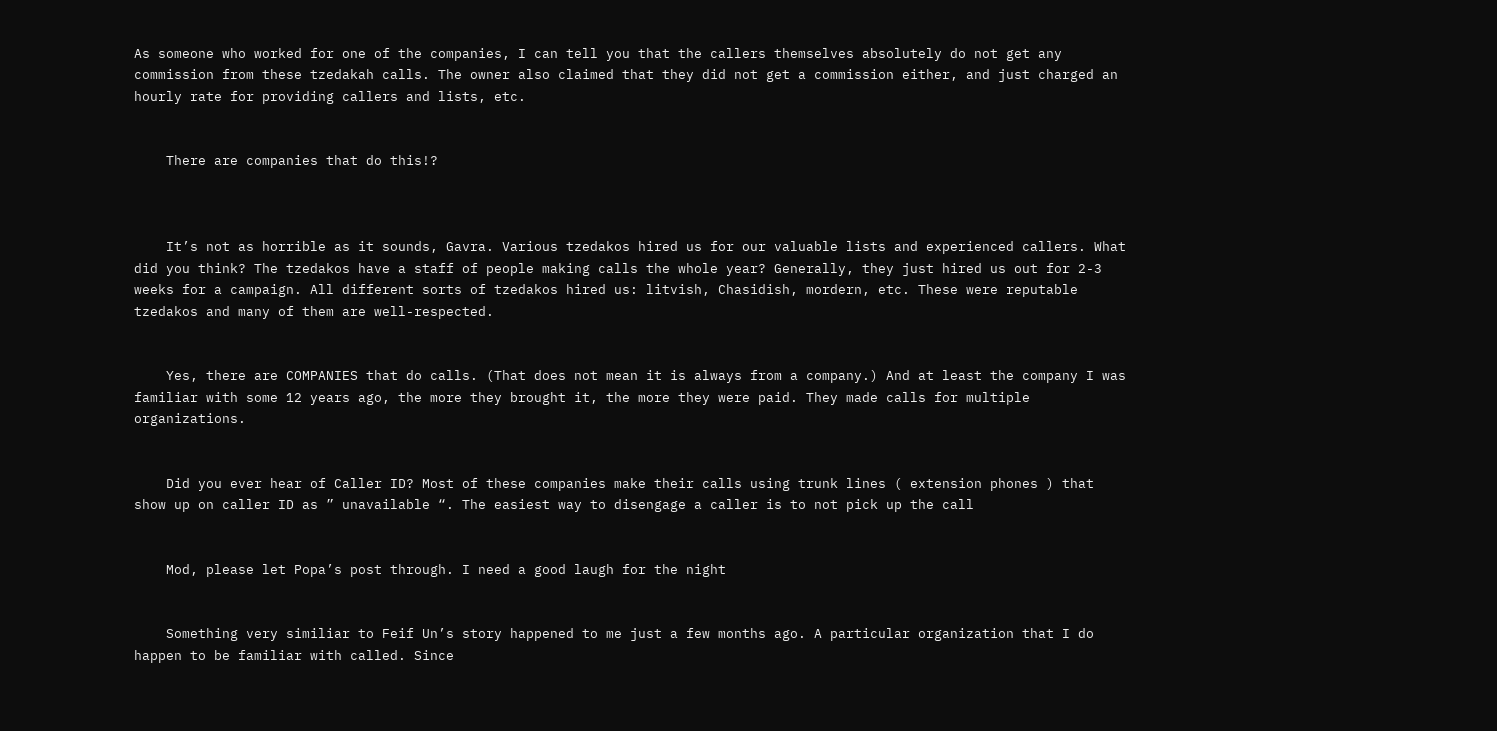As someone who worked for one of the companies, I can tell you that the callers themselves absolutely do not get any commission from these tzedakah calls. The owner also claimed that they did not get a commission either, and just charged an hourly rate for providing callers and lists, etc.


    There are companies that do this!?



    It’s not as horrible as it sounds, Gavra. Various tzedakos hired us for our valuable lists and experienced callers. What did you think? The tzedakos have a staff of people making calls the whole year? Generally, they just hired us out for 2-3 weeks for a campaign. All different sorts of tzedakos hired us: litvish, Chasidish, mordern, etc. These were reputable tzedakos and many of them are well-respected.


    Yes, there are COMPANIES that do calls. (That does not mean it is always from a company.) And at least the company I was familiar with some 12 years ago, the more they brought it, the more they were paid. They made calls for multiple organizations.


    Did you ever hear of Caller ID? Most of these companies make their calls using trunk lines ( extension phones ) that show up on caller ID as ” unavailable “. The easiest way to disengage a caller is to not pick up the call


    Mod, please let Popa’s post through. I need a good laugh for the night


    Something very similiar to Feif Un’s story happened to me just a few months ago. A particular organization that I do happen to be familiar with called. Since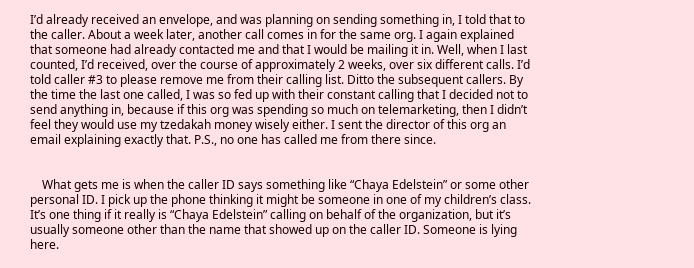I’d already received an envelope, and was planning on sending something in, I told that to the caller. About a week later, another call comes in for the same org. I again explained that someone had already contacted me and that I would be mailing it in. Well, when I last counted, I’d received, over the course of approximately 2 weeks, over six different calls. I’d told caller #3 to please remove me from their calling list. Ditto the subsequent callers. By the time the last one called, I was so fed up with their constant calling that I decided not to send anything in, because if this org was spending so much on telemarketing, then I didn’t feel they would use my tzedakah money wisely either. I sent the director of this org an email explaining exactly that. P.S., no one has called me from there since.


    What gets me is when the caller ID says something like “Chaya Edelstein” or some other personal ID. I pick up the phone thinking it might be someone in one of my children’s class. It’s one thing if it really is “Chaya Edelstein” calling on behalf of the organization, but it’s usually someone other than the name that showed up on the caller ID. Someone is lying here.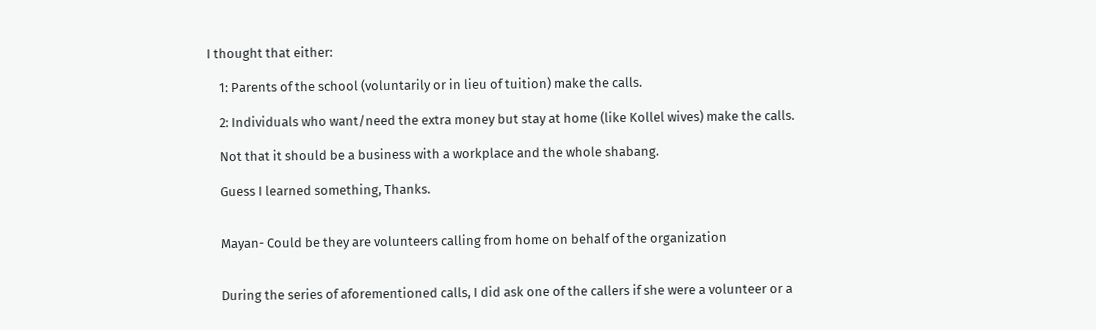I thought that either:

    1: Parents of the school (voluntarily or in lieu of tuition) make the calls.

    2: Individuals who want/need the extra money but stay at home (like Kollel wives) make the calls.

    Not that it should be a business with a workplace and the whole shabang.

    Guess I learned something, Thanks.


    Mayan- Could be they are volunteers calling from home on behalf of the organization


    During the series of aforementioned calls, I did ask one of the callers if she were a volunteer or a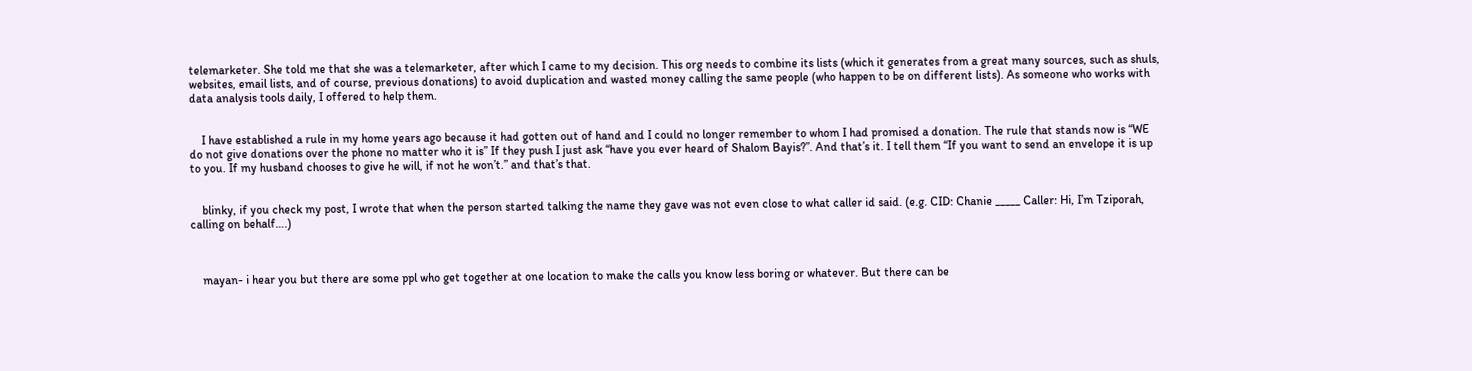telemarketer. She told me that she was a telemarketer, after which I came to my decision. This org needs to combine its lists (which it generates from a great many sources, such as shuls, websites, email lists, and of course, previous donations) to avoid duplication and wasted money calling the same people (who happen to be on different lists). As someone who works with data analysis tools daily, I offered to help them.


    I have established a rule in my home years ago because it had gotten out of hand and I could no longer remember to whom I had promised a donation. The rule that stands now is “WE do not give donations over the phone no matter who it is” If they push I just ask “have you ever heard of Shalom Bayis?”. And that’s it. I tell them “If you want to send an envelope it is up to you. If my husband chooses to give he will, if not he won’t.” and that’s that.


    blinky, if you check my post, I wrote that when the person started talking the name they gave was not even close to what caller id said. (e.g. CID: Chanie _____ Caller: Hi, I’m Tziporah, calling on behalf….)



    mayan- i hear you but there are some ppl who get together at one location to make the calls you know less boring or whatever. But there can be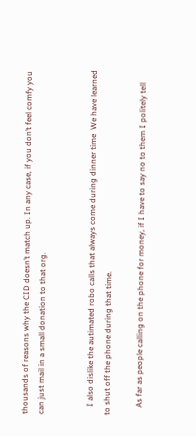thousands of reasons why the CID doesn’t match up. In any case, if you don’t feel comfy you can just mail in a small donation to that org.


    I also dislike the autimated robo calls that always come during dinner time  We have learned to shut off the phone during that time.

    As far as people calling on the phone for money, if I have to say no to them I politely tell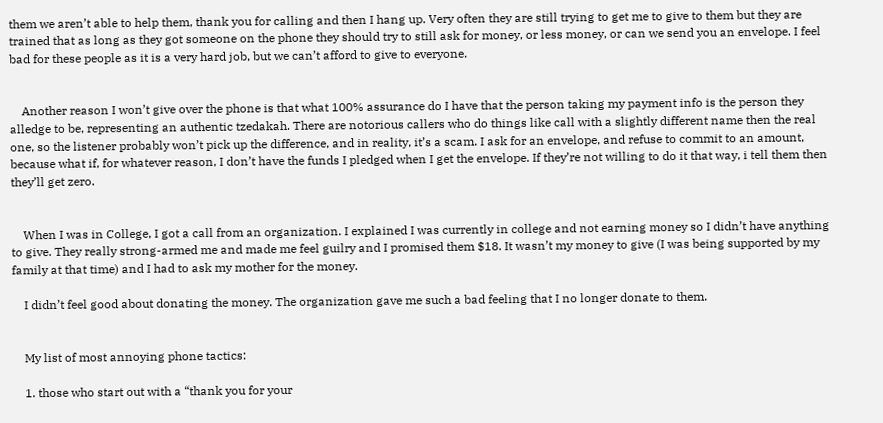them we aren’t able to help them, thank you for calling and then I hang up. Very often they are still trying to get me to give to them but they are trained that as long as they got someone on the phone they should try to still ask for money, or less money, or can we send you an envelope. I feel bad for these people as it is a very hard job, but we can’t afford to give to everyone.


    Another reason I won’t give over the phone is that what 100% assurance do I have that the person taking my payment info is the person they alledge to be, representing an authentic tzedakah. There are notorious callers who do things like call with a slightly different name then the real one, so the listener probably won’t pick up the difference, and in reality, it’s a scam. I ask for an envelope, and refuse to commit to an amount, because what if, for whatever reason, I don’t have the funds I pledged when I get the envelope. If they’re not willing to do it that way, i tell them then they’ll get zero.


    When I was in College, I got a call from an organization. I explained I was currently in college and not earning money so I didn’t have anything to give. They really strong-armed me and made me feel guilry and I promised them $18. It wasn’t my money to give (I was being supported by my family at that time) and I had to ask my mother for the money.

    I didn’t feel good about donating the money. The organization gave me such a bad feeling that I no longer donate to them.


    My list of most annoying phone tactics:

    1. those who start out with a “thank you for your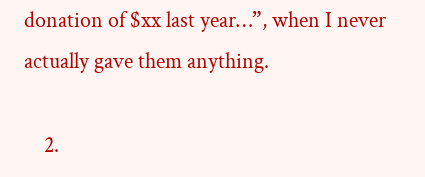donation of $xx last year…”, when I never actually gave them anything.

    2.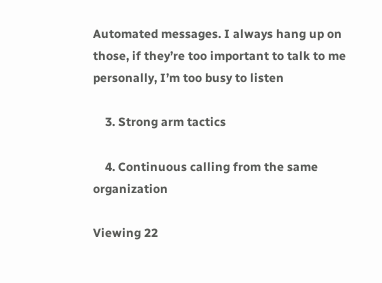Automated messages. I always hang up on those, if they’re too important to talk to me personally, I’m too busy to listen

    3. Strong arm tactics

    4. Continuous calling from the same organization

Viewing 22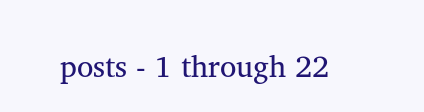posts - 1 through 22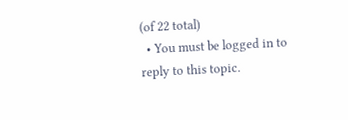(of 22 total)
  • You must be logged in to reply to this topic.